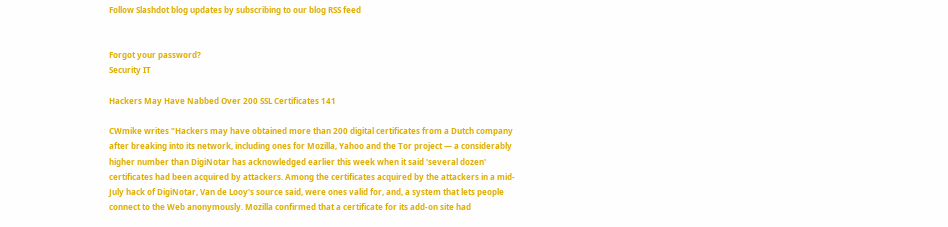Follow Slashdot blog updates by subscribing to our blog RSS feed


Forgot your password?
Security IT

Hackers May Have Nabbed Over 200 SSL Certificates 141

CWmike writes "Hackers may have obtained more than 200 digital certificates from a Dutch company after breaking into its network, including ones for Mozilla, Yahoo and the Tor project — a considerably higher number than DigiNotar has acknowledged earlier this week when it said 'several dozen' certificates had been acquired by attackers. Among the certificates acquired by the attackers in a mid-July hack of DigiNotar, Van de Looy's source said, were ones valid for, and, a system that lets people connect to the Web anonymously. Mozilla confirmed that a certificate for its add-on site had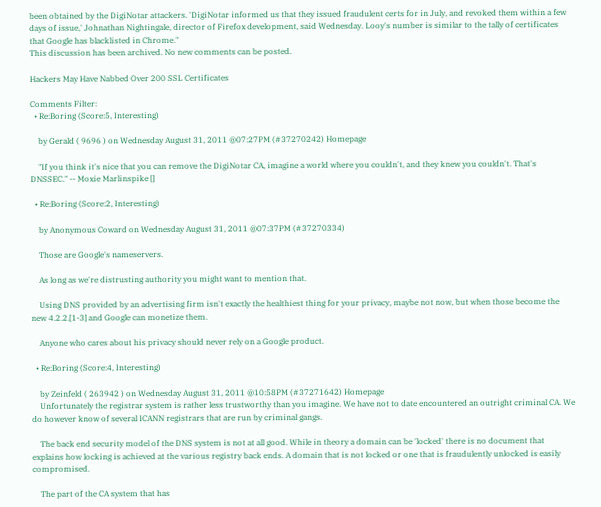been obtained by the DigiNotar attackers. 'DigiNotar informed us that they issued fraudulent certs for in July, and revoked them within a few days of issue,' Johnathan Nightingale, director of Firefox development, said Wednesday. Looy's number is similar to the tally of certificates that Google has blacklisted in Chrome."
This discussion has been archived. No new comments can be posted.

Hackers May Have Nabbed Over 200 SSL Certificates

Comments Filter:
  • Re:Boring (Score:5, Interesting)

    by Gerald ( 9696 ) on Wednesday August 31, 2011 @07:27PM (#37270242) Homepage

    "If you think it's nice that you can remove the DigiNotar CA, imagine a world where you couldn't, and they knew you couldn't. That's DNSSEC." -- Moxie Marlinspike []

  • Re:Boring (Score:2, Interesting)

    by Anonymous Coward on Wednesday August 31, 2011 @07:37PM (#37270334)

    Those are Google's nameservers.

    As long as we're distrusting authority you might want to mention that.

    Using DNS provided by an advertising firm isn't exactly the healthiest thing for your privacy, maybe not now, but when those become the new 4.2.2.[1-3] and Google can monetize them.

    Anyone who cares about his privacy should never rely on a Google product.

  • Re:Boring (Score:4, Interesting)

    by Zeinfeld ( 263942 ) on Wednesday August 31, 2011 @10:58PM (#37271642) Homepage
    Unfortunately the registrar system is rather less trustworthy than you imagine. We have not to date encountered an outright criminal CA. We do however know of several ICANN registrars that are run by criminal gangs.

    The back end security model of the DNS system is not at all good. While in theory a domain can be 'locked' there is no document that explains how locking is achieved at the various registry back ends. A domain that is not locked or one that is fraudulently unlocked is easily compromised.

    The part of the CA system that has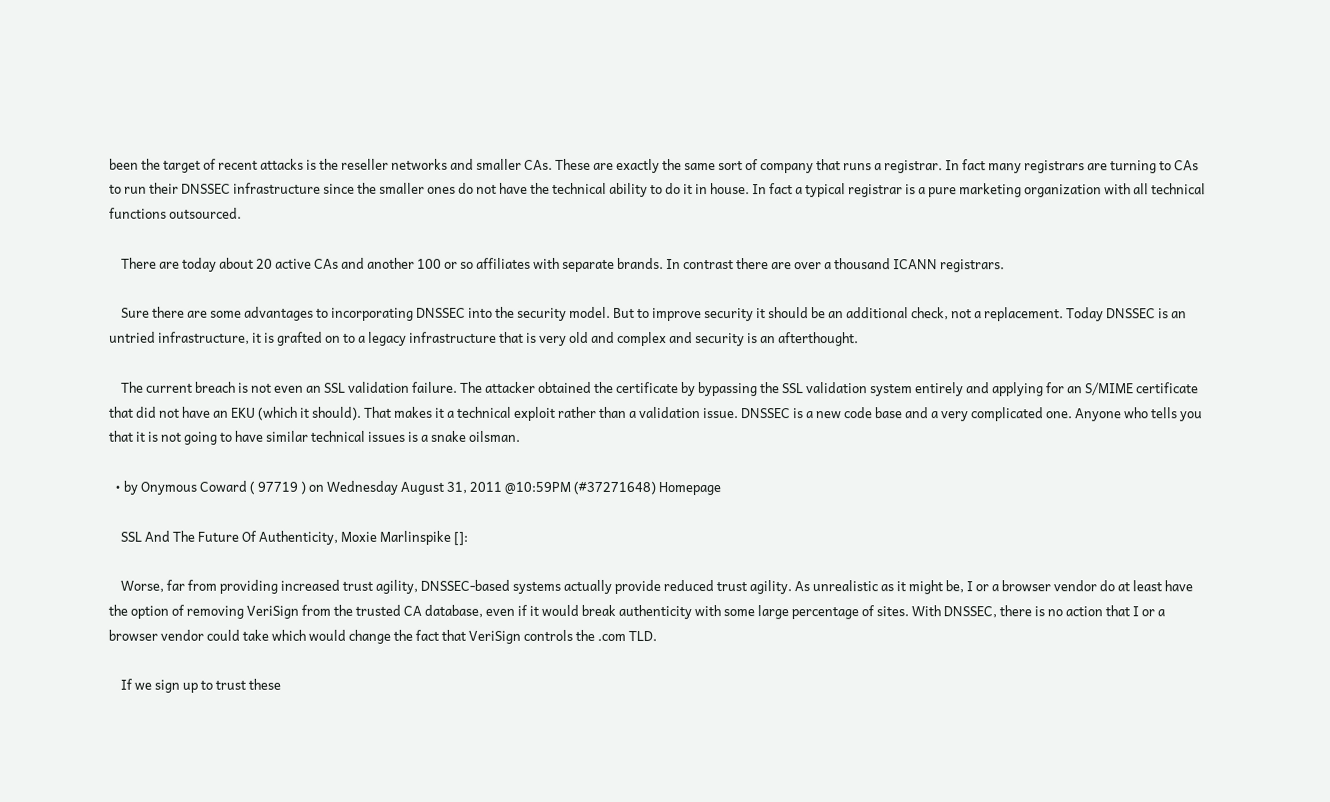been the target of recent attacks is the reseller networks and smaller CAs. These are exactly the same sort of company that runs a registrar. In fact many registrars are turning to CAs to run their DNSSEC infrastructure since the smaller ones do not have the technical ability to do it in house. In fact a typical registrar is a pure marketing organization with all technical functions outsourced.

    There are today about 20 active CAs and another 100 or so affiliates with separate brands. In contrast there are over a thousand ICANN registrars.

    Sure there are some advantages to incorporating DNSSEC into the security model. But to improve security it should be an additional check, not a replacement. Today DNSSEC is an untried infrastructure, it is grafted on to a legacy infrastructure that is very old and complex and security is an afterthought.

    The current breach is not even an SSL validation failure. The attacker obtained the certificate by bypassing the SSL validation system entirely and applying for an S/MIME certificate that did not have an EKU (which it should). That makes it a technical exploit rather than a validation issue. DNSSEC is a new code base and a very complicated one. Anyone who tells you that it is not going to have similar technical issues is a snake oilsman.

  • by Onymous Coward ( 97719 ) on Wednesday August 31, 2011 @10:59PM (#37271648) Homepage

    SSL And The Future Of Authenticity, Moxie Marlinspike []:

    Worse, far from providing increased trust agility, DNSSEC-based systems actually provide reduced trust agility. As unrealistic as it might be, I or a browser vendor do at least have the option of removing VeriSign from the trusted CA database, even if it would break authenticity with some large percentage of sites. With DNSSEC, there is no action that I or a browser vendor could take which would change the fact that VeriSign controls the .com TLD.

    If we sign up to trust these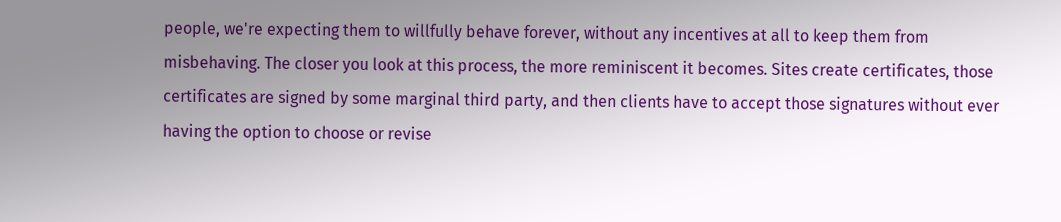people, we're expecting them to willfully behave forever, without any incentives at all to keep them from misbehaving. The closer you look at this process, the more reminiscent it becomes. Sites create certificates, those certificates are signed by some marginal third party, and then clients have to accept those signatures without ever having the option to choose or revise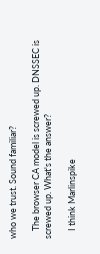who we trust. Sound familiar?

    The browser CA model is screwed up. DNSSEC is screwed up. What's the answer?

    I think Marlinspike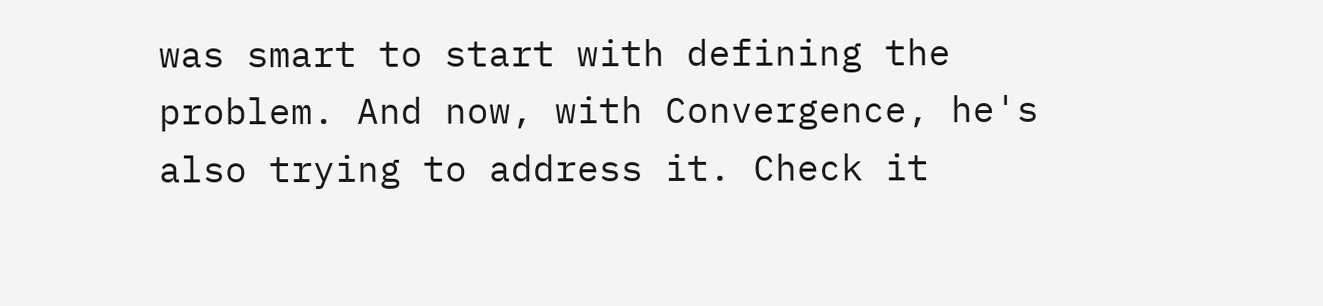was smart to start with defining the problem. And now, with Convergence, he's also trying to address it. Check it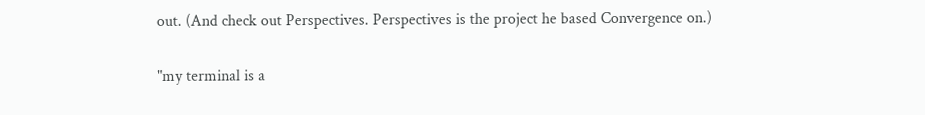out. (And check out Perspectives. Perspectives is the project he based Convergence on.)

"my terminal is a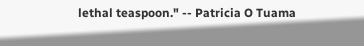lethal teaspoon." -- Patricia O Tuama